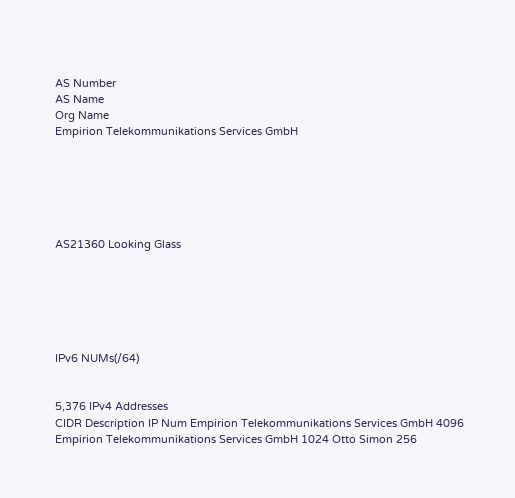AS Number
AS Name
Org Name
Empirion Telekommunikations Services GmbH






AS21360 Looking Glass






IPv6 NUMs(/64)


5,376 IPv4 Addresses
CIDR Description IP Num Empirion Telekommunikations Services GmbH 4096 Empirion Telekommunikations Services GmbH 1024 Otto Simon 256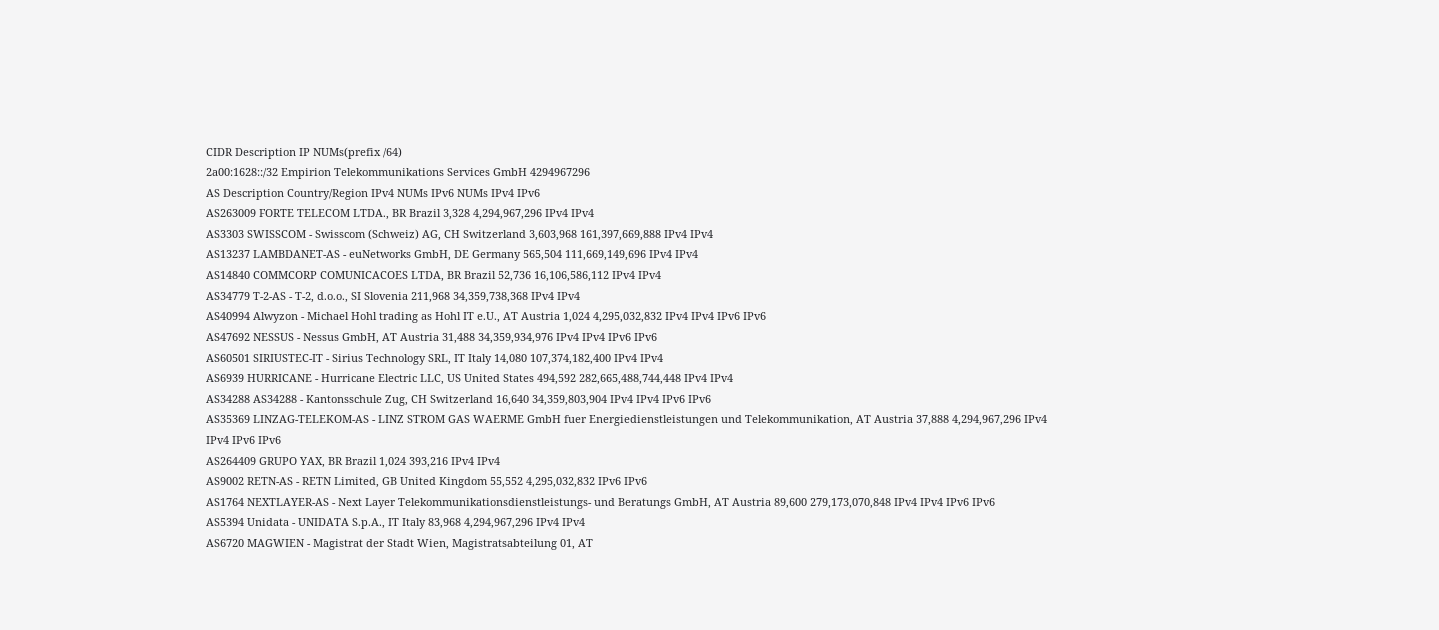CIDR Description IP NUMs(prefix /64)
2a00:1628::/32 Empirion Telekommunikations Services GmbH 4294967296
AS Description Country/Region IPv4 NUMs IPv6 NUMs IPv4 IPv6
AS263009 FORTE TELECOM LTDA., BR Brazil 3,328 4,294,967,296 IPv4 IPv4
AS3303 SWISSCOM - Swisscom (Schweiz) AG, CH Switzerland 3,603,968 161,397,669,888 IPv4 IPv4
AS13237 LAMBDANET-AS - euNetworks GmbH, DE Germany 565,504 111,669,149,696 IPv4 IPv4
AS14840 COMMCORP COMUNICACOES LTDA, BR Brazil 52,736 16,106,586,112 IPv4 IPv4
AS34779 T-2-AS - T-2, d.o.o., SI Slovenia 211,968 34,359,738,368 IPv4 IPv4
AS40994 Alwyzon - Michael Hohl trading as Hohl IT e.U., AT Austria 1,024 4,295,032,832 IPv4 IPv4 IPv6 IPv6
AS47692 NESSUS - Nessus GmbH, AT Austria 31,488 34,359,934,976 IPv4 IPv4 IPv6 IPv6
AS60501 SIRIUSTEC-IT - Sirius Technology SRL, IT Italy 14,080 107,374,182,400 IPv4 IPv4
AS6939 HURRICANE - Hurricane Electric LLC, US United States 494,592 282,665,488,744,448 IPv4 IPv4
AS34288 AS34288 - Kantonsschule Zug, CH Switzerland 16,640 34,359,803,904 IPv4 IPv4 IPv6 IPv6
AS35369 LINZAG-TELEKOM-AS - LINZ STROM GAS WAERME GmbH fuer Energiedienstleistungen und Telekommunikation, AT Austria 37,888 4,294,967,296 IPv4 IPv4 IPv6 IPv6
AS264409 GRUPO YAX, BR Brazil 1,024 393,216 IPv4 IPv4
AS9002 RETN-AS - RETN Limited, GB United Kingdom 55,552 4,295,032,832 IPv6 IPv6
AS1764 NEXTLAYER-AS - Next Layer Telekommunikationsdienstleistungs- und Beratungs GmbH, AT Austria 89,600 279,173,070,848 IPv4 IPv4 IPv6 IPv6
AS5394 Unidata - UNIDATA S.p.A., IT Italy 83,968 4,294,967,296 IPv4 IPv4
AS6720 MAGWIEN - Magistrat der Stadt Wien, Magistratsabteilung 01, AT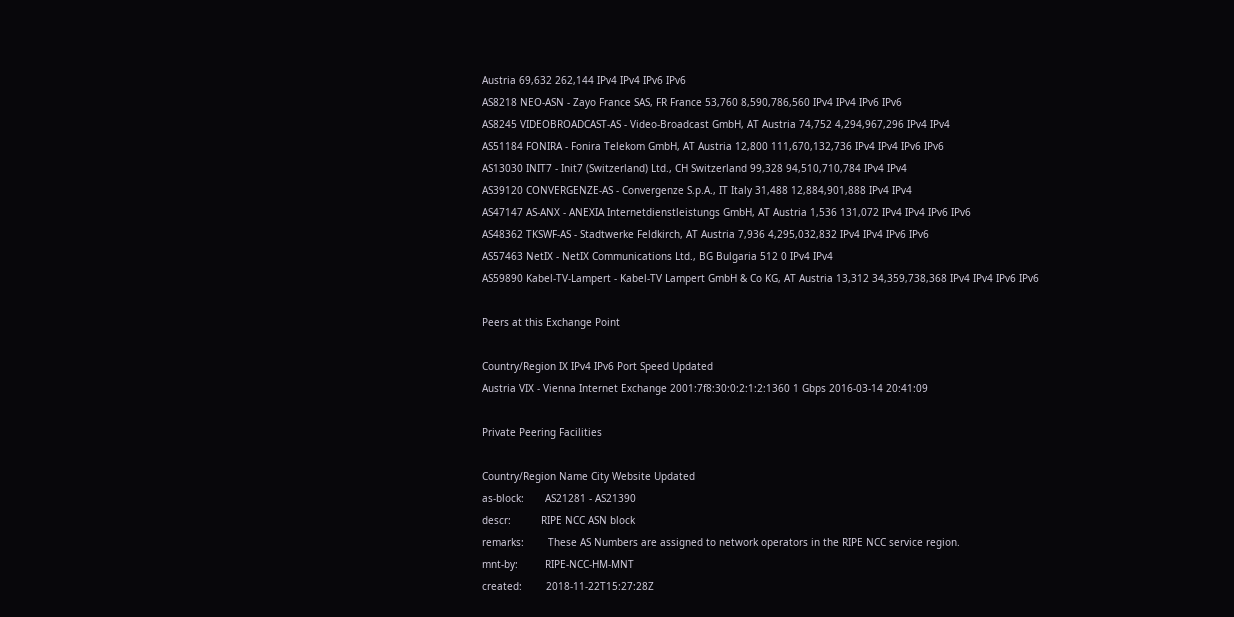Austria 69,632 262,144 IPv4 IPv4 IPv6 IPv6
AS8218 NEO-ASN - Zayo France SAS, FR France 53,760 8,590,786,560 IPv4 IPv4 IPv6 IPv6
AS8245 VIDEOBROADCAST-AS - Video-Broadcast GmbH, AT Austria 74,752 4,294,967,296 IPv4 IPv4
AS51184 FONIRA - Fonira Telekom GmbH, AT Austria 12,800 111,670,132,736 IPv4 IPv4 IPv6 IPv6
AS13030 INIT7 - Init7 (Switzerland) Ltd., CH Switzerland 99,328 94,510,710,784 IPv4 IPv4
AS39120 CONVERGENZE-AS - Convergenze S.p.A., IT Italy 31,488 12,884,901,888 IPv4 IPv4
AS47147 AS-ANX - ANEXIA Internetdienstleistungs GmbH, AT Austria 1,536 131,072 IPv4 IPv4 IPv6 IPv6
AS48362 TKSWF-AS - Stadtwerke Feldkirch, AT Austria 7,936 4,295,032,832 IPv4 IPv4 IPv6 IPv6
AS57463 NetIX - NetIX Communications Ltd., BG Bulgaria 512 0 IPv4 IPv4
AS59890 Kabel-TV-Lampert - Kabel-TV Lampert GmbH & Co KG, AT Austria 13,312 34,359,738,368 IPv4 IPv4 IPv6 IPv6

Peers at this Exchange Point

Country/Region IX IPv4 IPv6 Port Speed Updated
Austria VIX - Vienna Internet Exchange 2001:7f8:30:0:2:1:2:1360 1 Gbps 2016-03-14 20:41:09

Private Peering Facilities

Country/Region Name City Website Updated
as-block:       AS21281 - AS21390
descr:          RIPE NCC ASN block
remarks:        These AS Numbers are assigned to network operators in the RIPE NCC service region.
mnt-by:         RIPE-NCC-HM-MNT
created:        2018-11-22T15:27:28Z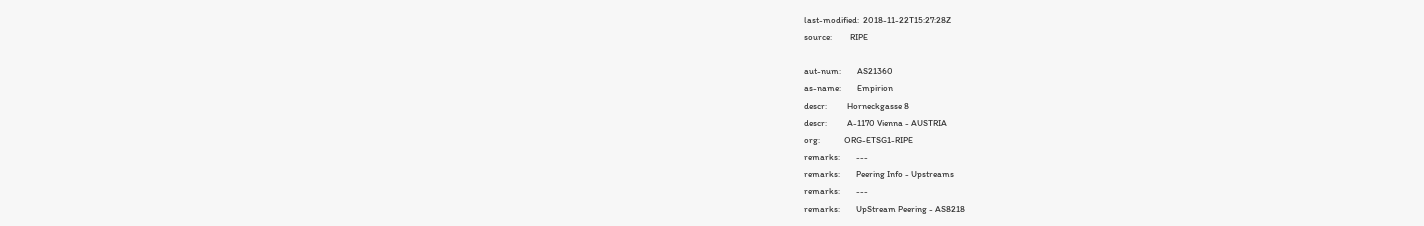last-modified:  2018-11-22T15:27:28Z
source:         RIPE

aut-num:        AS21360
as-name:        Empirion
descr:          Horneckgasse 8
descr:          A-1170 Vienna - AUSTRIA
org:            ORG-ETSG1-RIPE
remarks:        ---
remarks:        Peering Info - Upstreams
remarks:        ---
remarks:        UpStream Peering - AS8218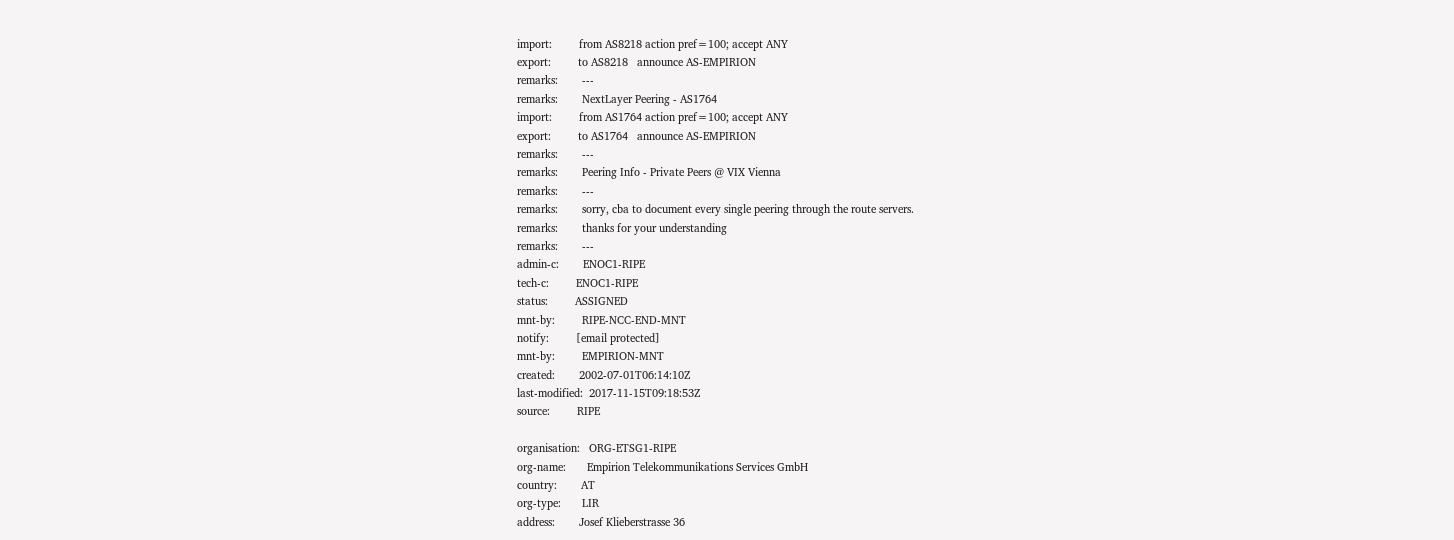import:         from AS8218 action pref=100; accept ANY
export:         to AS8218   announce AS-EMPIRION
remarks:        ---
remarks:        NextLayer Peering - AS1764
import:         from AS1764 action pref=100; accept ANY
export:         to AS1764   announce AS-EMPIRION
remarks:        ---
remarks:        Peering Info - Private Peers @ VIX Vienna
remarks:        ---
remarks:        sorry, cba to document every single peering through the route servers.
remarks:        thanks for your understanding
remarks:        ---
admin-c:        ENOC1-RIPE
tech-c:         ENOC1-RIPE
status:         ASSIGNED
mnt-by:         RIPE-NCC-END-MNT
notify:         [email protected]
mnt-by:         EMPIRION-MNT
created:        2002-07-01T06:14:10Z
last-modified:  2017-11-15T09:18:53Z
source:         RIPE

organisation:   ORG-ETSG1-RIPE
org-name:       Empirion Telekommunikations Services GmbH
country:        AT
org-type:       LIR
address:        Josef Klieberstrasse 36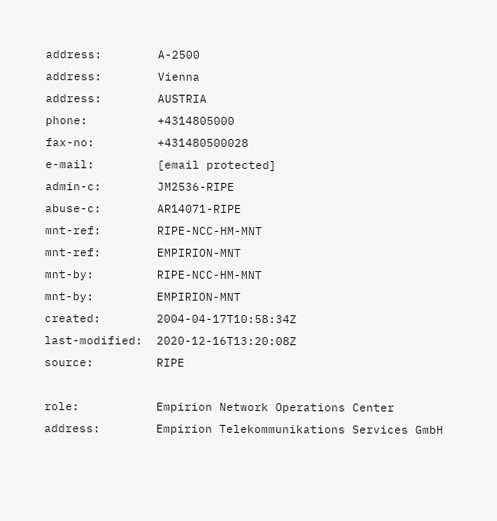address:        A-2500
address:        Vienna
address:        AUSTRIA
phone:          +4314805000
fax-no:         +431480500028
e-mail:         [email protected]
admin-c:        JM2536-RIPE
abuse-c:        AR14071-RIPE
mnt-ref:        RIPE-NCC-HM-MNT
mnt-ref:        EMPIRION-MNT
mnt-by:         RIPE-NCC-HM-MNT
mnt-by:         EMPIRION-MNT
created:        2004-04-17T10:58:34Z
last-modified:  2020-12-16T13:20:08Z
source:         RIPE

role:           Empirion Network Operations Center
address:        Empirion Telekommunikations Services GmbH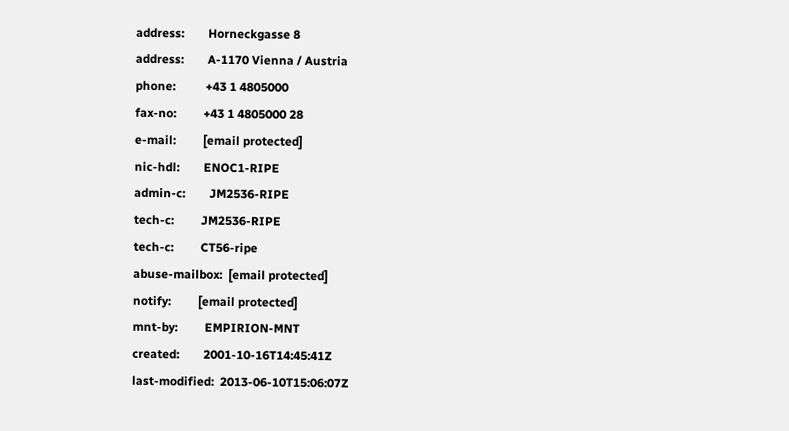address:        Horneckgasse 8
address:        A-1170 Vienna / Austria
phone:          +43 1 4805000
fax-no:         +43 1 4805000 28
e-mail:         [email protected]
nic-hdl:        ENOC1-RIPE
admin-c:        JM2536-RIPE
tech-c:         JM2536-RIPE
tech-c:         CT56-ripe
abuse-mailbox:  [email protected]
notify:         [email protected]
mnt-by:         EMPIRION-MNT
created:        2001-10-16T14:45:41Z
last-modified:  2013-06-10T15:06:07Z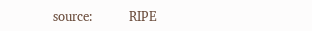source:         RIPE